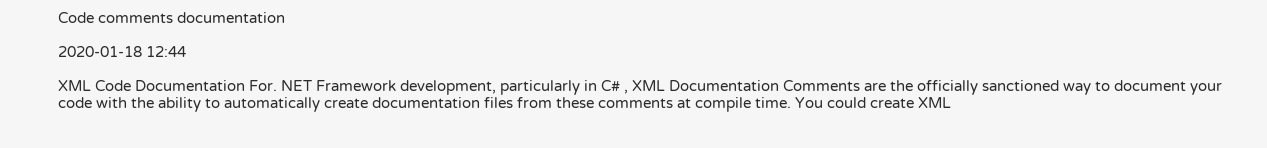Code comments documentation

2020-01-18 12:44

XML Code Documentation For. NET Framework development, particularly in C# , XML Documentation Comments are the officially sanctioned way to document your code with the ability to automatically create documentation files from these comments at compile time. You could create XML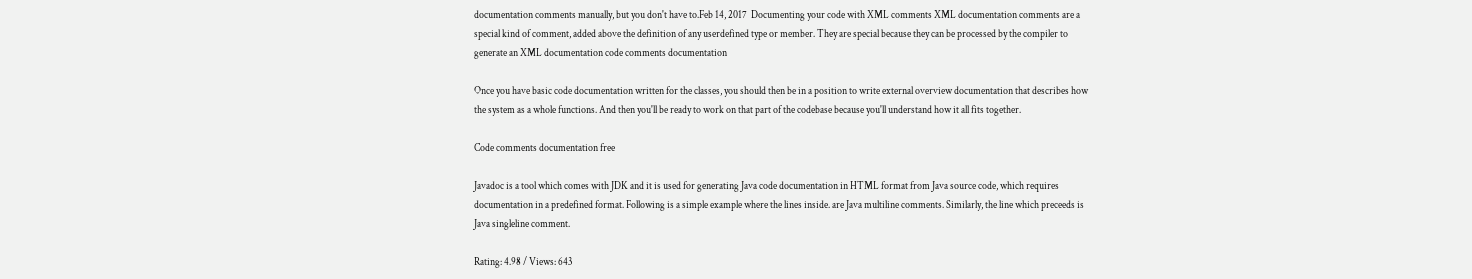documentation comments manually, but you don't have to.Feb 14, 2017  Documenting your code with XML comments XML documentation comments are a special kind of comment, added above the definition of any userdefined type or member. They are special because they can be processed by the compiler to generate an XML documentation code comments documentation

Once you have basic code documentation written for the classes, you should then be in a position to write external overview documentation that describes how the system as a whole functions. And then you'll be ready to work on that part of the codebase because you'll understand how it all fits together.

Code comments documentation free

Javadoc is a tool which comes with JDK and it is used for generating Java code documentation in HTML format from Java source code, which requires documentation in a predefined format. Following is a simple example where the lines inside. are Java multiline comments. Similarly, the line which preceeds is Java singleline comment.

Rating: 4.98 / Views: 643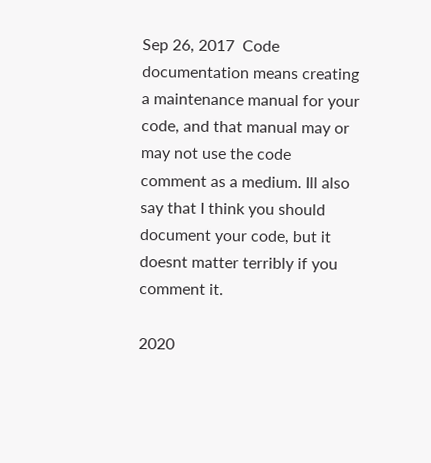Sep 26, 2017  Code documentation means creating a maintenance manual for your code, and that manual may or may not use the code comment as a medium. Ill also say that I think you should document your code, but it doesnt matter terribly if you comment it.

2020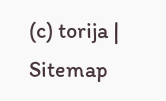(c) torija | Sitemap